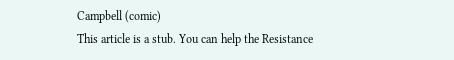Campbell (comic)
This article is a stub. You can help the Resistance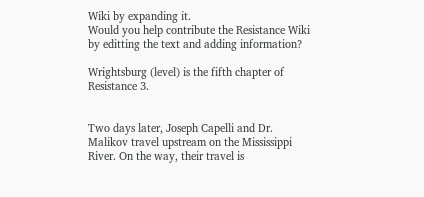Wiki by expanding it.
Would you help contribute the Resistance Wiki by editting the text and adding information?

Wrightsburg (level) is the fifth chapter of Resistance 3.


Two days later, Joseph Capelli and Dr. Malikov travel upstream on the Mississippi River. On the way, their travel is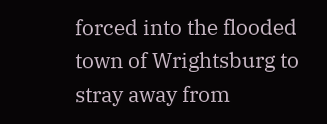forced into the flooded town of Wrightsburg to stray away from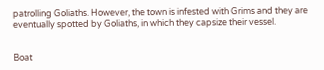patrolling Goliaths. However, the town is infested with Grims and they are eventually spotted by Goliaths, in which they capsize their vessel.


Boat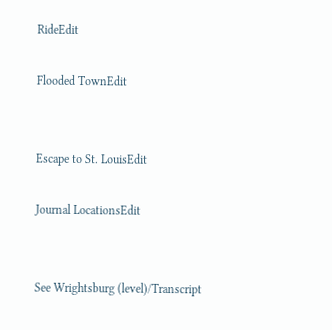RideEdit

Flooded TownEdit


Escape to St. LouisEdit

Journal LocationsEdit


See Wrightsburg (level)/Transcript